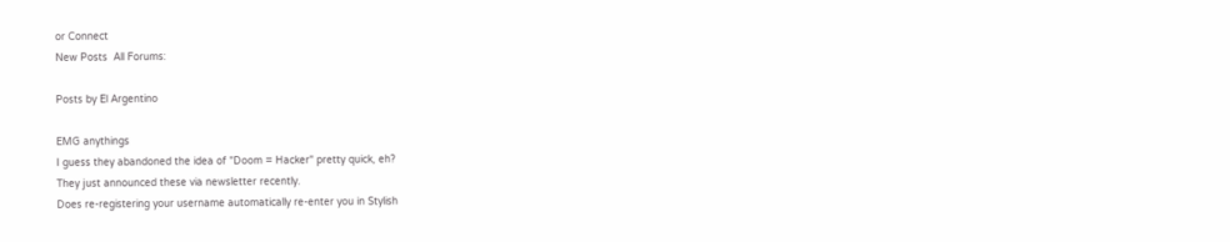or Connect
New Posts  All Forums:

Posts by El Argentino

EMG anythings
I guess they abandoned the idea of "Doom = Hacker" pretty quick, eh?
They just announced these via newsletter recently.
Does re-registering your username automatically re-enter you in Stylish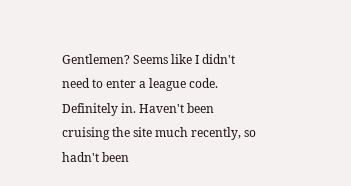Gentlemen? Seems like I didn't need to enter a league code.
Definitely in. Haven't been cruising the site much recently, so hadn't been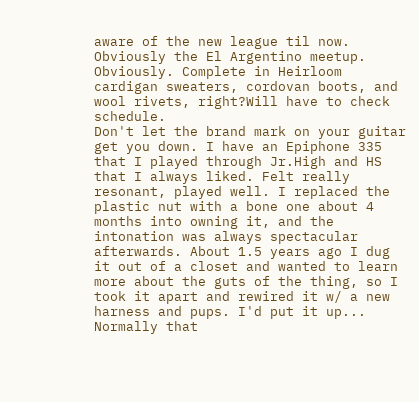aware of the new league til now.
Obviously the El Argentino meetup. Obviously. Complete in Heirloom cardigan sweaters, cordovan boots, and wool rivets, right?Will have to check schedule.
Don't let the brand mark on your guitar get you down. I have an Epiphone 335 that I played through Jr.High and HS that I always liked. Felt really resonant, played well. I replaced the plastic nut with a bone one about 4 months into owning it, and the intonation was always spectacular afterwards. About 1.5 years ago I dug it out of a closet and wanted to learn more about the guts of the thing, so I took it apart and rewired it w/ a new harness and pups. I'd put it up...
Normally that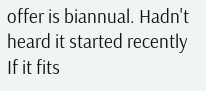offer is biannual. Hadn't heard it started recently
If it fits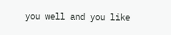you well and you like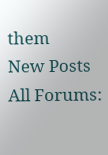them
New Posts  All Forums: